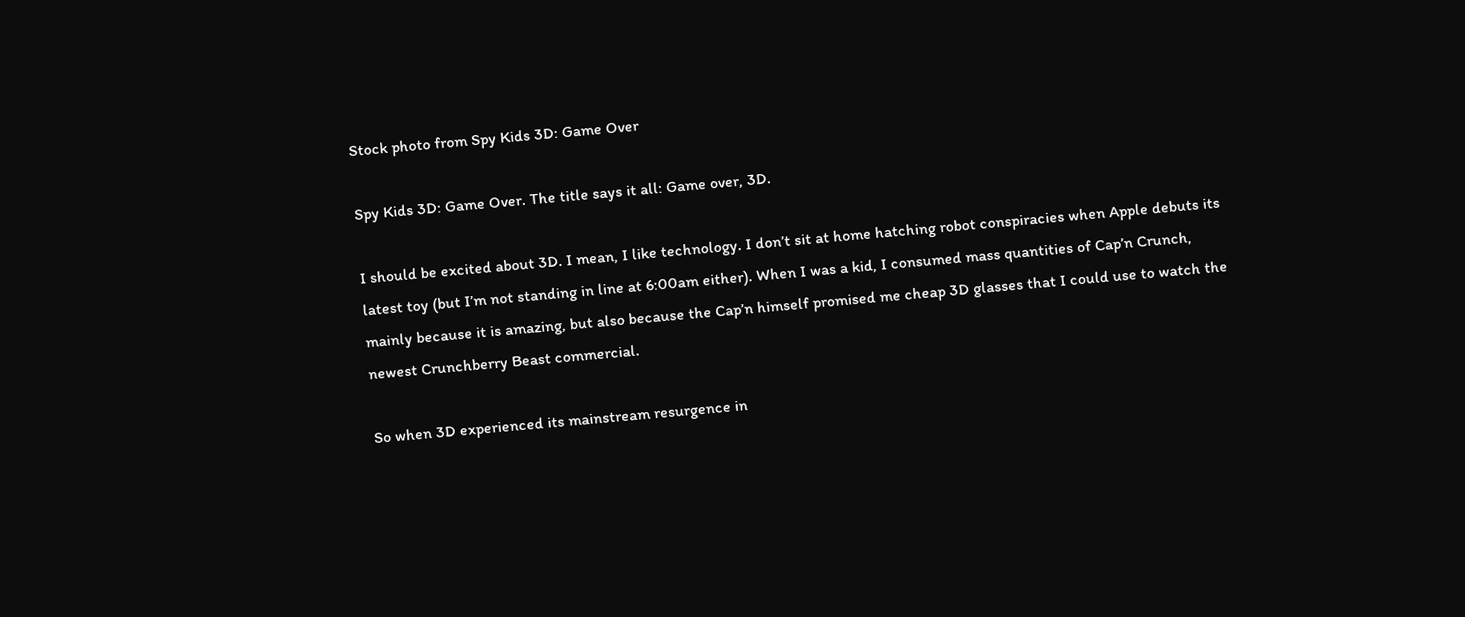Stock photo from Spy Kids 3D: Game Over

Spy Kids 3D: Game Over. The title says it all: Game over, 3D.

I should be excited about 3D. I mean, I like technology. I don’t sit at home hatching robot conspiracies when Apple debuts its latest toy (but I’m not standing in line at 6:00am either). When I was a kid, I consumed mass quantities of Cap’n Crunch, mainly because it is amazing, but also because the Cap’n himself promised me cheap 3D glasses that I could use to watch the newest Crunchberry Beast commercial.

So when 3D experienced its mainstream resurgence in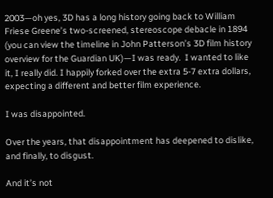2003—oh yes, 3D has a long history going back to William Friese Greene’s two-screened, stereoscope debacle in 1894 (you can view the timeline in John Patterson’s 3D film history overview for the Guardian UK)—I was ready.  I wanted to like it, I really did. I happily forked over the extra 5-7 extra dollars, expecting a different and better film experience.

I was disappointed.

Over the years, that disappointment has deepened to dislike, and finally, to disgust.

And it’s not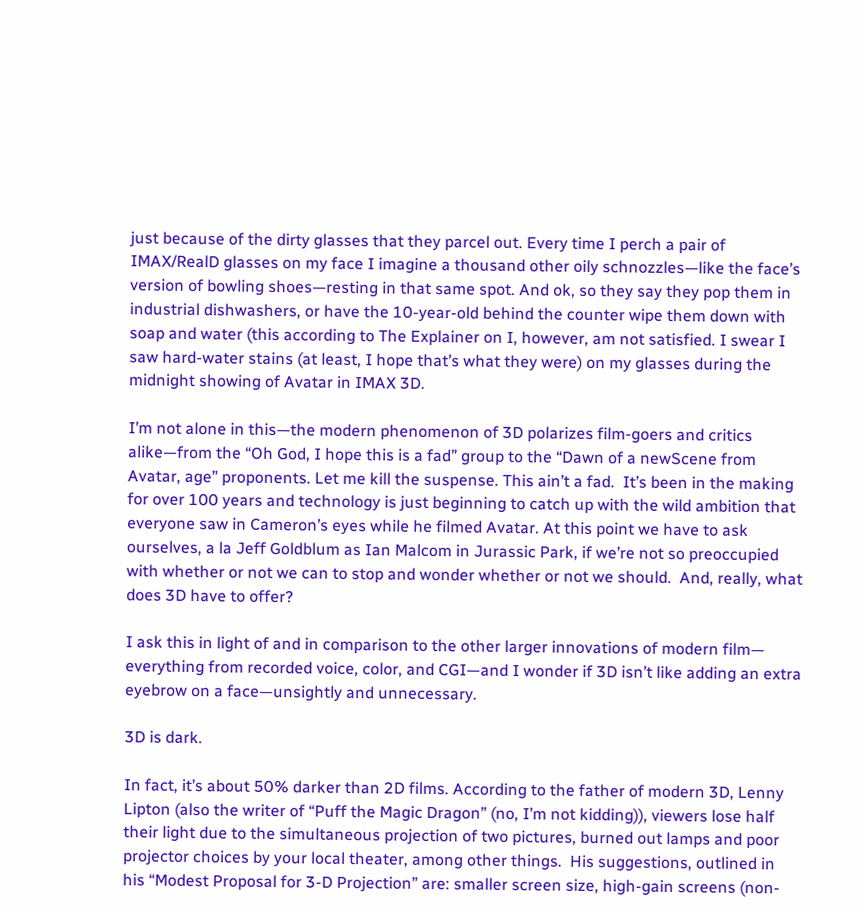just because of the dirty glasses that they parcel out. Every time I perch a pair of IMAX/RealD glasses on my face I imagine a thousand other oily schnozzles—like the face’s version of bowling shoes—resting in that same spot. And ok, so they say they pop them in industrial dishwashers, or have the 10-year-old behind the counter wipe them down with soap and water (this according to The Explainer on I, however, am not satisfied. I swear I saw hard-water stains (at least, I hope that’s what they were) on my glasses during the midnight showing of Avatar in IMAX 3D.

I’m not alone in this—the modern phenomenon of 3D polarizes film-goers and critics alike—from the “Oh God, I hope this is a fad” group to the “Dawn of a newScene from Avatar, age” proponents. Let me kill the suspense. This ain’t a fad.  It’s been in the making for over 100 years and technology is just beginning to catch up with the wild ambition that everyone saw in Cameron’s eyes while he filmed Avatar. At this point we have to ask ourselves, a la Jeff Goldblum as Ian Malcom in Jurassic Park, if we’re not so preoccupied with whether or not we can to stop and wonder whether or not we should.  And, really, what does 3D have to offer?

I ask this in light of and in comparison to the other larger innovations of modern film— everything from recorded voice, color, and CGI—and I wonder if 3D isn’t like adding an extra eyebrow on a face—unsightly and unnecessary.

3D is dark.

In fact, it’s about 50% darker than 2D films. According to the father of modern 3D, Lenny Lipton (also the writer of “Puff the Magic Dragon” (no, I’m not kidding)), viewers lose half their light due to the simultaneous projection of two pictures, burned out lamps and poor projector choices by your local theater, among other things.  His suggestions, outlined in his “Modest Proposal for 3-D Projection” are: smaller screen size, high-gain screens (non-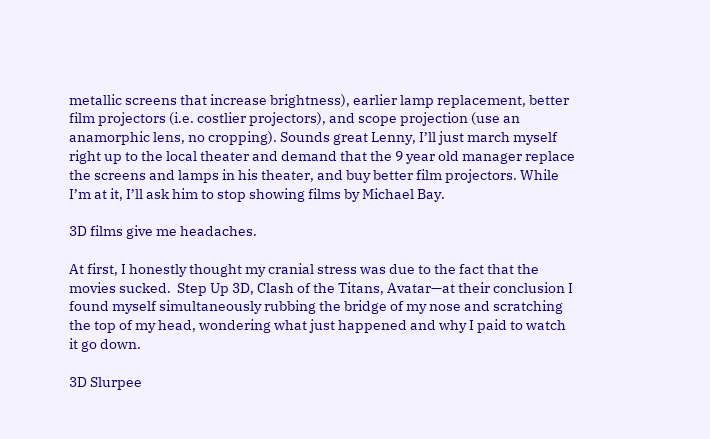metallic screens that increase brightness), earlier lamp replacement, better film projectors (i.e. costlier projectors), and scope projection (use an anamorphic lens, no cropping). Sounds great Lenny, I’ll just march myself right up to the local theater and demand that the 9 year old manager replace the screens and lamps in his theater, and buy better film projectors. While I’m at it, I’ll ask him to stop showing films by Michael Bay.

3D films give me headaches.

At first, I honestly thought my cranial stress was due to the fact that the movies sucked.  Step Up 3D, Clash of the Titans, Avatar—at their conclusion I found myself simultaneously rubbing the bridge of my nose and scratching the top of my head, wondering what just happened and why I paid to watch it go down.

3D Slurpee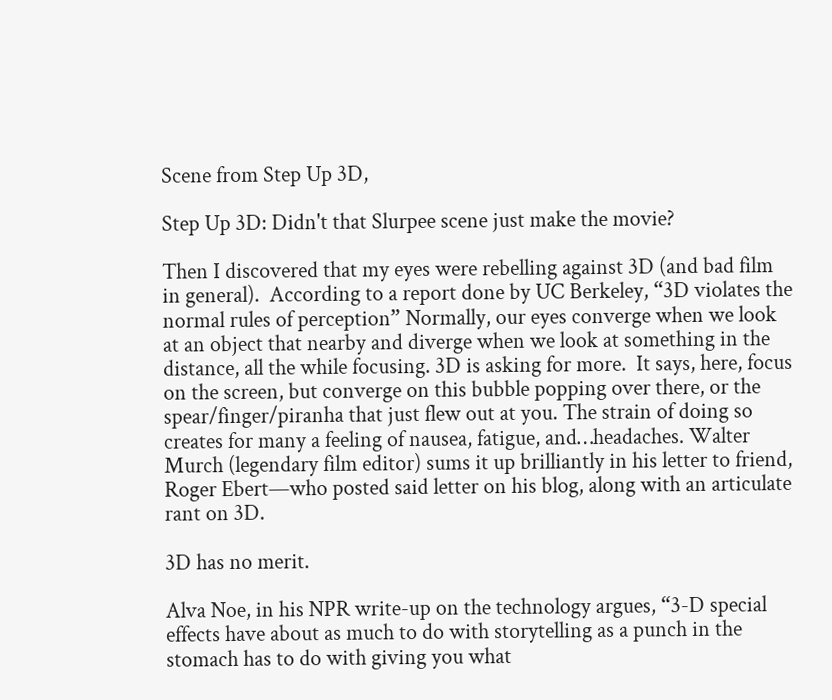Scene from Step Up 3D,

Step Up 3D: Didn't that Slurpee scene just make the movie?

Then I discovered that my eyes were rebelling against 3D (and bad film in general).  According to a report done by UC Berkeley, “3D violates the normal rules of perception” Normally, our eyes converge when we look at an object that nearby and diverge when we look at something in the distance, all the while focusing. 3D is asking for more.  It says, here, focus on the screen, but converge on this bubble popping over there, or the spear/finger/piranha that just flew out at you. The strain of doing so creates for many a feeling of nausea, fatigue, and…headaches. Walter Murch (legendary film editor) sums it up brilliantly in his letter to friend, Roger Ebert—who posted said letter on his blog, along with an articulate rant on 3D.

3D has no merit.

Alva Noe, in his NPR write-up on the technology argues, “3-D special effects have about as much to do with storytelling as a punch in the stomach has to do with giving you what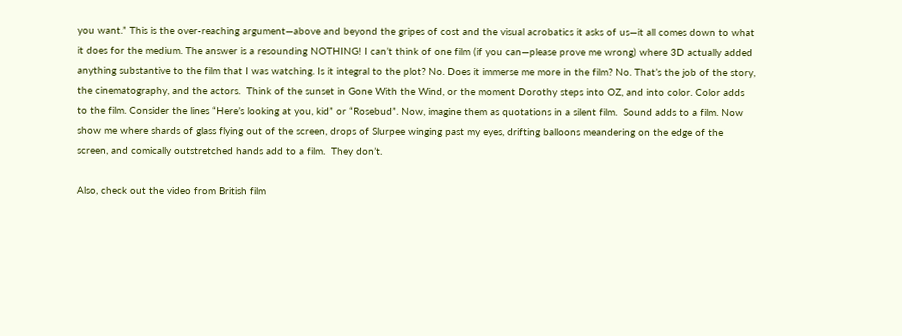you want.” This is the over-reaching argument—above and beyond the gripes of cost and the visual acrobatics it asks of us—it all comes down to what it does for the medium. The answer is a resounding NOTHING! I can’t think of one film (if you can—please prove me wrong) where 3D actually added anything substantive to the film that I was watching. Is it integral to the plot? No. Does it immerse me more in the film? No. That’s the job of the story, the cinematography, and the actors.  Think of the sunset in Gone With the Wind, or the moment Dorothy steps into OZ, and into color. Color adds to the film. Consider the lines “Here’s looking at you, kid” or “Rosebud”. Now, imagine them as quotations in a silent film.  Sound adds to a film. Now show me where shards of glass flying out of the screen, drops of Slurpee winging past my eyes, drifting balloons meandering on the edge of the screen, and comically outstretched hands add to a film.  They don’t.

Also, check out the video from British film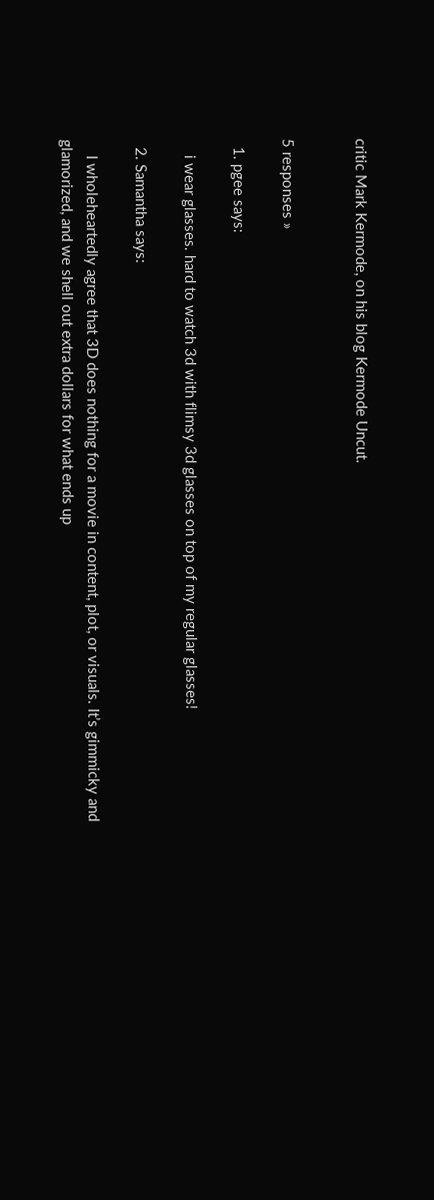critic Mark Kermode, on his blog Kermode Uncut.


5 responses »

  1. pgee says:

    i wear glasses. hard to watch 3d with flimsy 3d glasses on top of my regular glasses!

  2. Samantha says:

    I wholeheartedly agree that 3D does nothing for a movie in content, plot, or visuals. It’s gimmicky and glamorized, and we shell out extra dollars for what ends up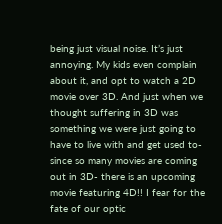being just visual noise. It’s just annoying. My kids even complain about it, and opt to watch a 2D movie over 3D. And just when we thought suffering in 3D was something we were just going to have to live with and get used to- since so many movies are coming out in 3D- there is an upcoming movie featuring 4D!! I fear for the fate of our optic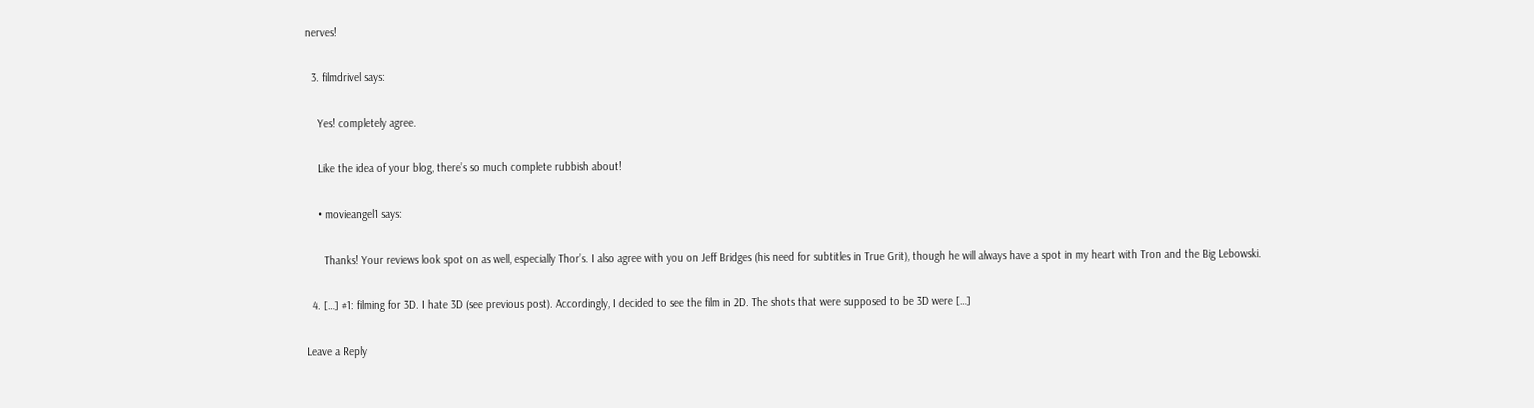nerves!

  3. filmdrivel says:

    Yes! completely agree.

    Like the idea of your blog, there’s so much complete rubbish about!

    • movieangel1 says:

      Thanks! Your reviews look spot on as well, especially Thor’s. I also agree with you on Jeff Bridges (his need for subtitles in True Grit), though he will always have a spot in my heart with Tron and the Big Lebowski.

  4. […] #1: filming for 3D. I hate 3D (see previous post). Accordingly, I decided to see the film in 2D. The shots that were supposed to be 3D were […]

Leave a Reply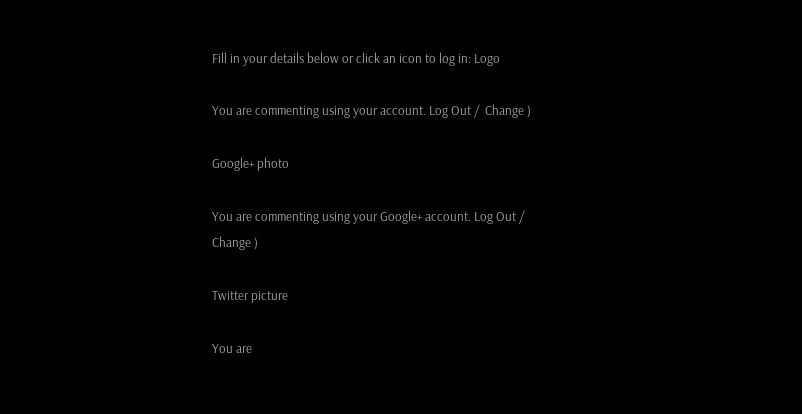Fill in your details below or click an icon to log in: Logo

You are commenting using your account. Log Out /  Change )

Google+ photo

You are commenting using your Google+ account. Log Out /  Change )

Twitter picture

You are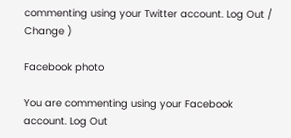commenting using your Twitter account. Log Out /  Change )

Facebook photo

You are commenting using your Facebook account. Log Out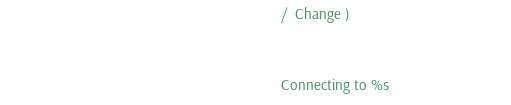/  Change )


Connecting to %s